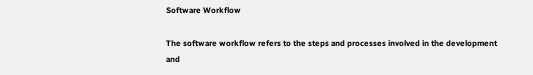Software Workflow

The software workflow refers to the steps and processes involved in the development and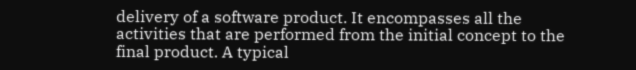delivery of a software product. It encompasses all the activities that are performed from the initial concept to the final product. A typical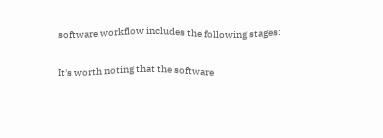software workflow includes the following stages:

It's worth noting that the software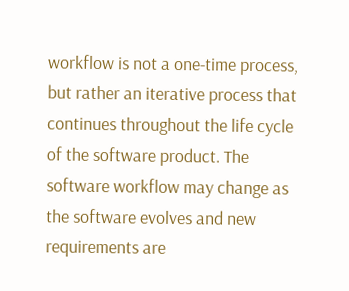workflow is not a one-time process, but rather an iterative process that continues throughout the life cycle of the software product. The software workflow may change as the software evolves and new requirements are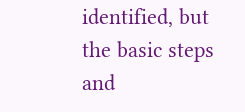identified, but the basic steps and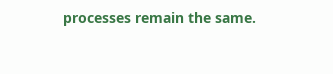processes remain the same.